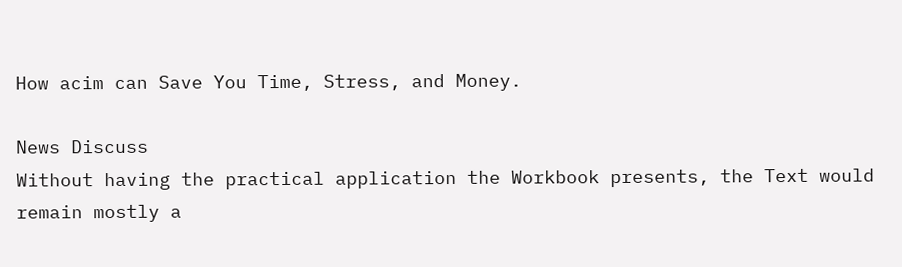How acim can Save You Time, Stress, and Money.

News Discuss
Without having the practical application the Workbook presents, the Text would remain mostly a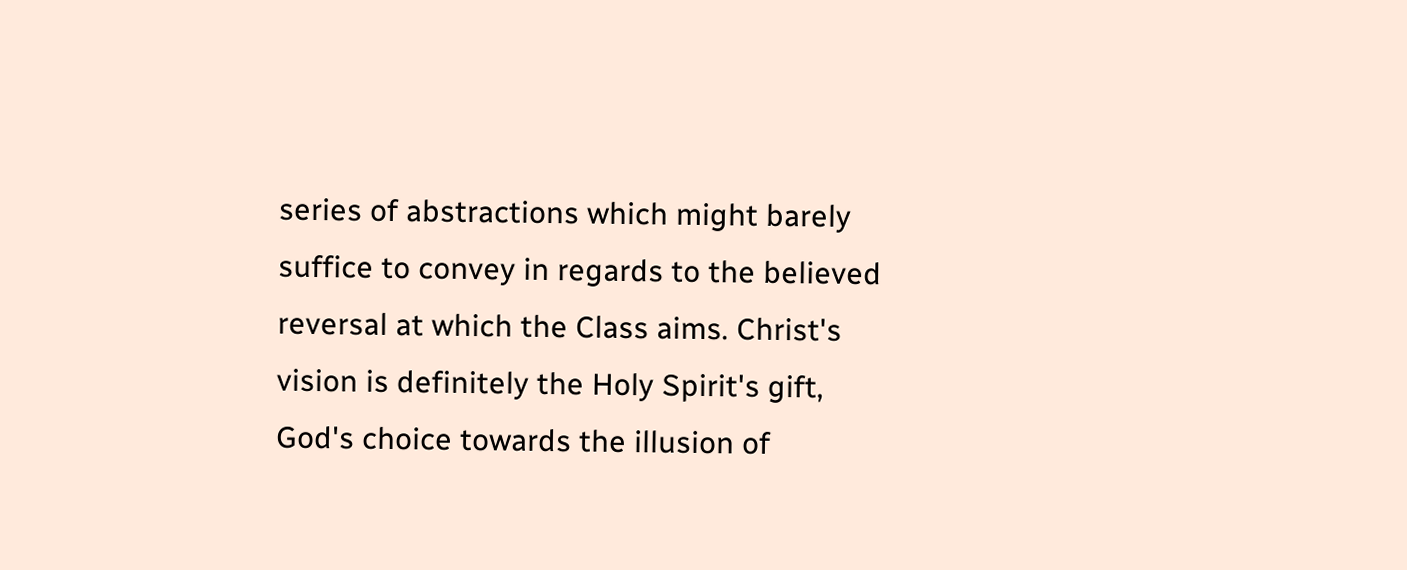series of abstractions which might barely suffice to convey in regards to the believed reversal at which the Class aims. Christ's vision is definitely the Holy Spirit's gift, God's choice towards the illusion of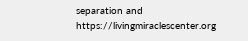separation and https://livingmiraclescenter.org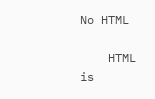No HTML

    HTML is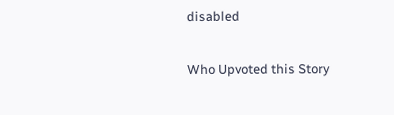disabled

Who Upvoted this Story